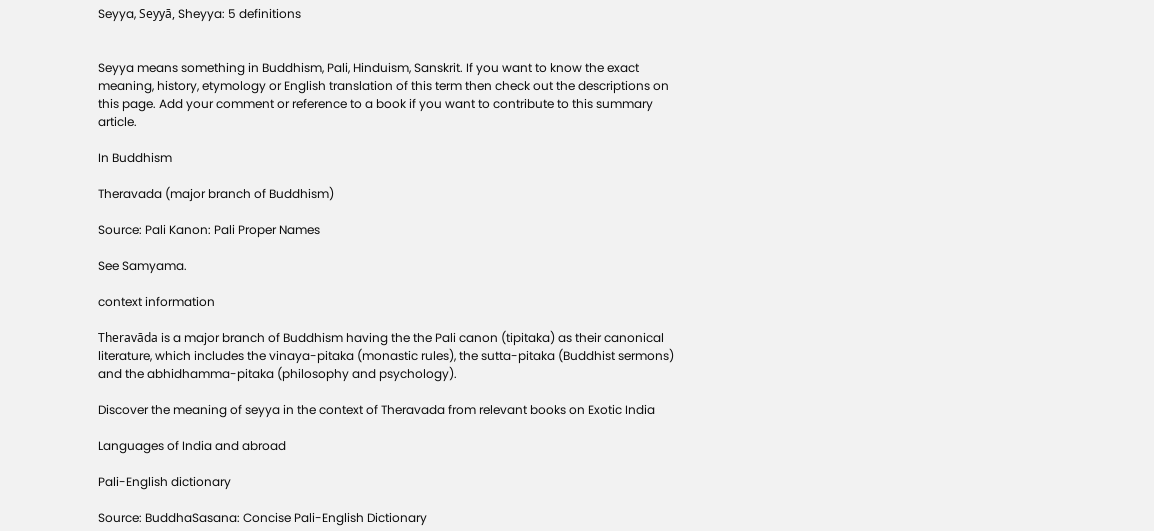Seyya, Seyyā, Sheyya: 5 definitions


Seyya means something in Buddhism, Pali, Hinduism, Sanskrit. If you want to know the exact meaning, history, etymology or English translation of this term then check out the descriptions on this page. Add your comment or reference to a book if you want to contribute to this summary article.

In Buddhism

Theravada (major branch of Buddhism)

Source: Pali Kanon: Pali Proper Names

See Samyama.

context information

Theravāda is a major branch of Buddhism having the the Pali canon (tipitaka) as their canonical literature, which includes the vinaya-pitaka (monastic rules), the sutta-pitaka (Buddhist sermons) and the abhidhamma-pitaka (philosophy and psychology).

Discover the meaning of seyya in the context of Theravada from relevant books on Exotic India

Languages of India and abroad

Pali-English dictionary

Source: BuddhaSasana: Concise Pali-English Dictionary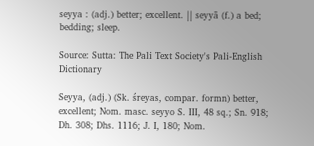seyya : (adj.) better; excellent. || seyyā (f.) a bed; bedding; sleep.

Source: Sutta: The Pali Text Society's Pali-English Dictionary

Seyya, (adj.) (Sk. śreyas, compar. formn) better, excellent; Nom. masc. seyyo S. III, 48 sq.; Sn. 918; Dh. 308; Dhs. 1116; J. I, 180; Nom.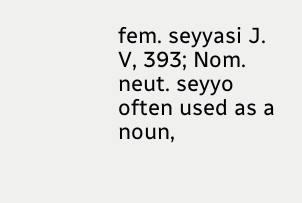fem. seyyasi J. V, 393; Nom. neut. seyyo often used as a noun,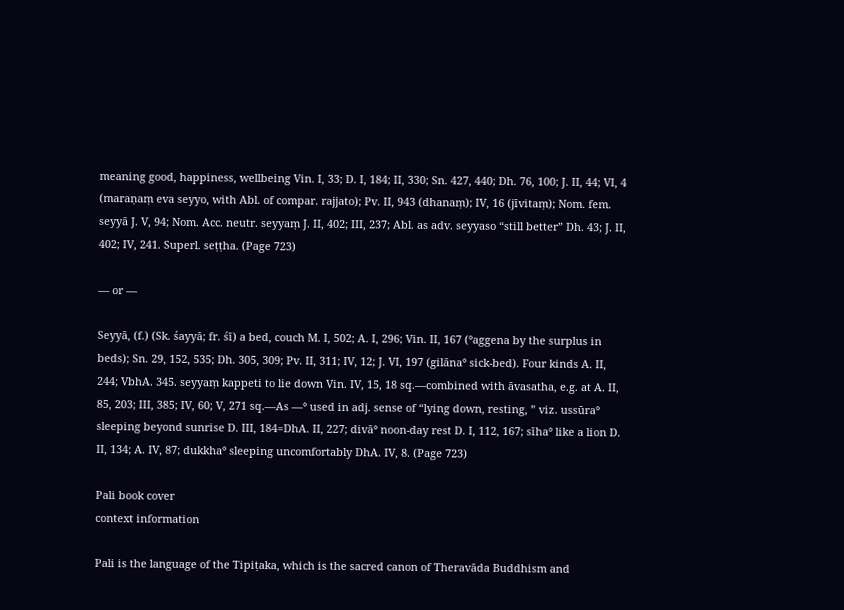meaning good, happiness, wellbeing Vin. I, 33; D. I, 184; II, 330; Sn. 427, 440; Dh. 76, 100; J. II, 44; VI, 4 (maraṇaṃ eva seyyo, with Abl. of compar. rajjato); Pv. II, 943 (dhanaṃ); IV, 16 (jīvitaṃ); Nom. fem. seyyā J. V, 94; Nom. Acc. neutr. seyyaṃ J. II, 402; III, 237; Abl. as adv. seyyaso “still better” Dh. 43; J. II, 402; IV, 241. Superl. seṭṭha. (Page 723)

— or —

Seyyā, (f.) (Sk. śayyā; fr. śī) a bed, couch M. I, 502; A. I, 296; Vin. II, 167 (°aggena by the surplus in beds); Sn. 29, 152, 535; Dh. 305, 309; Pv. II, 311; IV, 12; J. VI, 197 (gilāna° sick-bed). Four kinds A. II, 244; VbhA. 345. seyyaṃ kappeti to lie down Vin. IV, 15, 18 sq.—combined with āvasatha, e.g. at A. II, 85, 203; III, 385; IV, 60; V, 271 sq.—As —° used in adj. sense of “lying down, resting, ” viz. ussūra° sleeping beyond sunrise D. III, 184=DhA. II, 227; divā° noon-day rest D. I, 112, 167; sīha° like a lion D. II, 134; A. IV, 87; dukkha° sleeping uncomfortably DhA. IV, 8. (Page 723)

Pali book cover
context information

Pali is the language of the Tipiṭaka, which is the sacred canon of Theravāda Buddhism and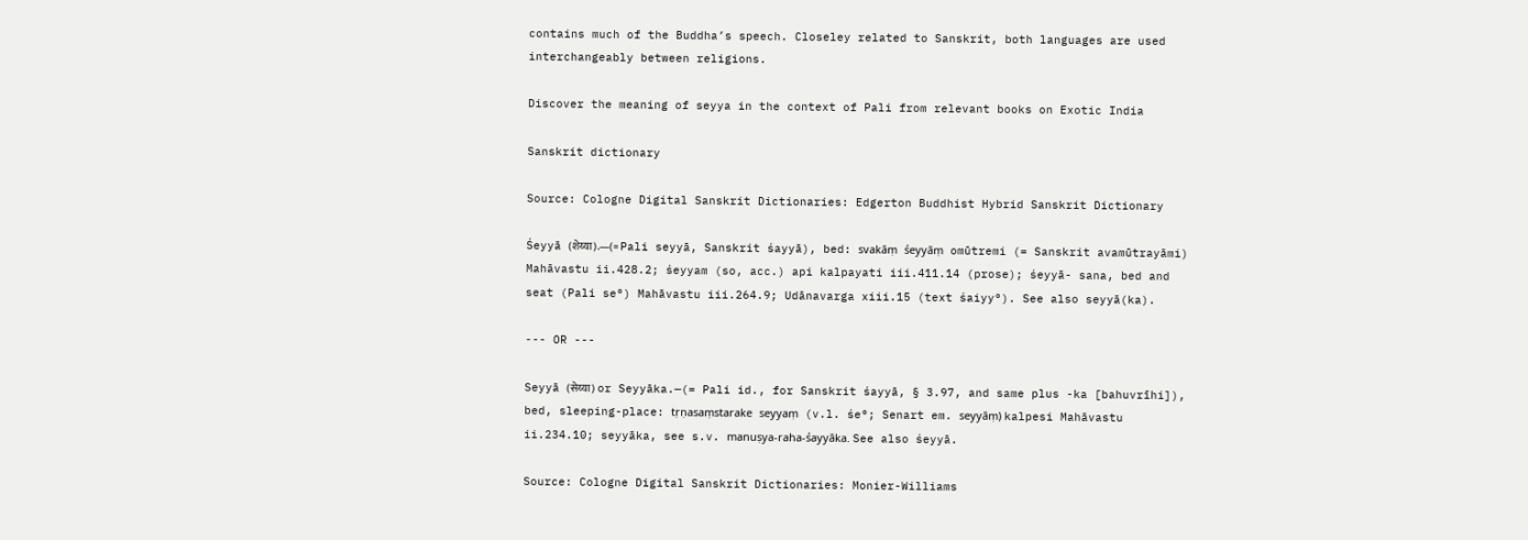contains much of the Buddha’s speech. Closeley related to Sanskrit, both languages are used interchangeably between religions.

Discover the meaning of seyya in the context of Pali from relevant books on Exotic India

Sanskrit dictionary

Source: Cologne Digital Sanskrit Dictionaries: Edgerton Buddhist Hybrid Sanskrit Dictionary

Śeyyā (शेय्या).—(= Pali seyyā, Sanskrit śayyā), bed: svakāṃ śeyyāṃ omūtremi (= Sanskrit avamūtrayāmi) Mahāvastu ii.428.2; śeyyam (so, acc.) api kalpayati iii.411.14 (prose); śeyyā- sana, bed and seat (Pali se°) Mahāvastu iii.264.9; Udānavarga xiii.15 (text śaiyy°). See also seyyā(ka).

--- OR ---

Seyyā (सेय्या) or Seyyāka.—(= Pali id., for Sanskrit śayyā, § 3.97, and same plus -ka [bahuvrīhi]), bed, sleeping-place: tṛṇasaṃstarake seyyaṃ (v.l. śe°; Senart em. seyyāṃ) kalpesi Mahāvastu ii.234.10; seyyāka, see s.v. manuṣya-raha-śayyāka. See also śeyyā.

Source: Cologne Digital Sanskrit Dictionaries: Monier-Williams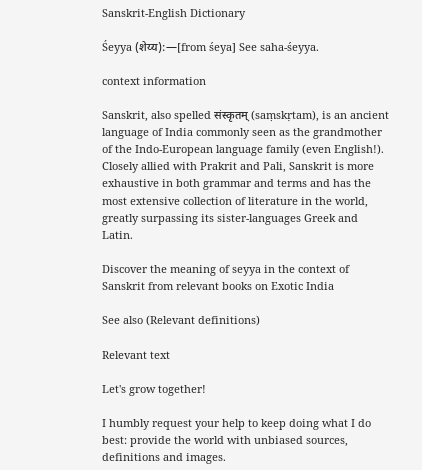Sanskrit-English Dictionary

Śeyya (शेय्य):—[from śeya] See saha-śeyya.

context information

Sanskrit, also spelled संस्कृतम् (saṃskṛtam), is an ancient language of India commonly seen as the grandmother of the Indo-European language family (even English!). Closely allied with Prakrit and Pali, Sanskrit is more exhaustive in both grammar and terms and has the most extensive collection of literature in the world, greatly surpassing its sister-languages Greek and Latin.

Discover the meaning of seyya in the context of Sanskrit from relevant books on Exotic India

See also (Relevant definitions)

Relevant text

Let's grow together!

I humbly request your help to keep doing what I do best: provide the world with unbiased sources, definitions and images.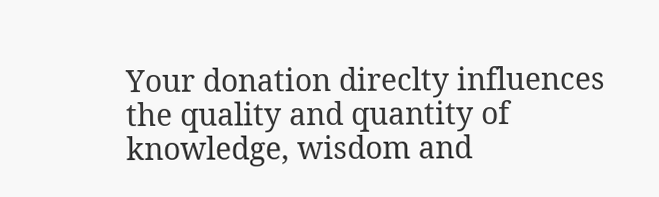Your donation direclty influences the quality and quantity of knowledge, wisdom and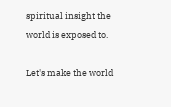spiritual insight the world is exposed to.

Let's make the world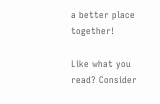a better place together!

Like what you read? Consider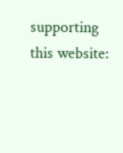supporting this website: